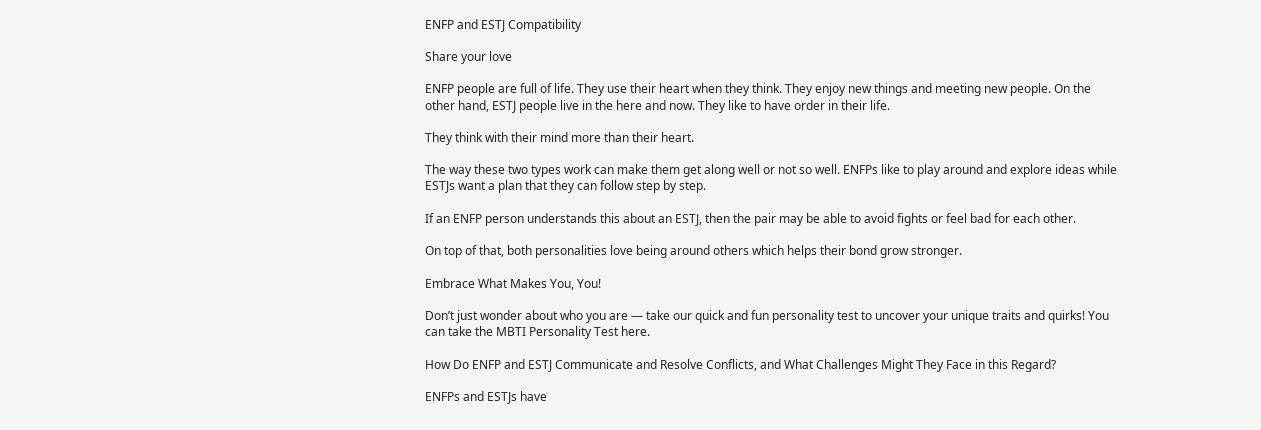ENFP and ESTJ Compatibility

Share your love

ENFP people are full of life. They use their heart when they think. They enjoy new things and meeting new people. On the other hand, ESTJ people live in the here and now. They like to have order in their life.

They think with their mind more than their heart.

The way these two types work can make them get along well or not so well. ENFPs like to play around and explore ideas while ESTJs want a plan that they can follow step by step.

If an ENFP person understands this about an ESTJ, then the pair may be able to avoid fights or feel bad for each other.

On top of that, both personalities love being around others which helps their bond grow stronger.

Embrace What Makes You, You!

Don’t just wonder about who you are — take our quick and fun personality test to uncover your unique traits and quirks! You can take the MBTI Personality Test here.

How Do ENFP and ESTJ Communicate and Resolve Conflicts, and What Challenges Might They Face in this Regard?

ENFPs and ESTJs have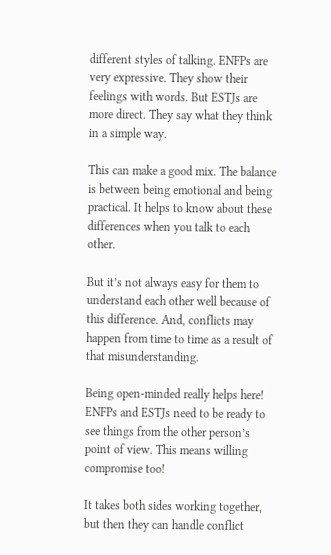different styles of talking. ENFPs are very expressive. They show their feelings with words. But ESTJs are more direct. They say what they think in a simple way.

This can make a good mix. The balance is between being emotional and being practical. It helps to know about these differences when you talk to each other.

But it’s not always easy for them to understand each other well because of this difference. And, conflicts may happen from time to time as a result of that misunderstanding.

Being open-minded really helps here! ENFPs and ESTJs need to be ready to see things from the other person’s point of view. This means willing compromise too!

It takes both sides working together, but then they can handle conflict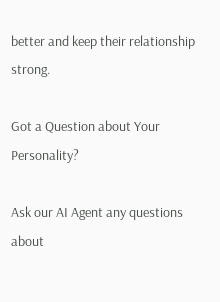better and keep their relationship strong.

Got a Question about Your Personality?

Ask our AI Agent any questions about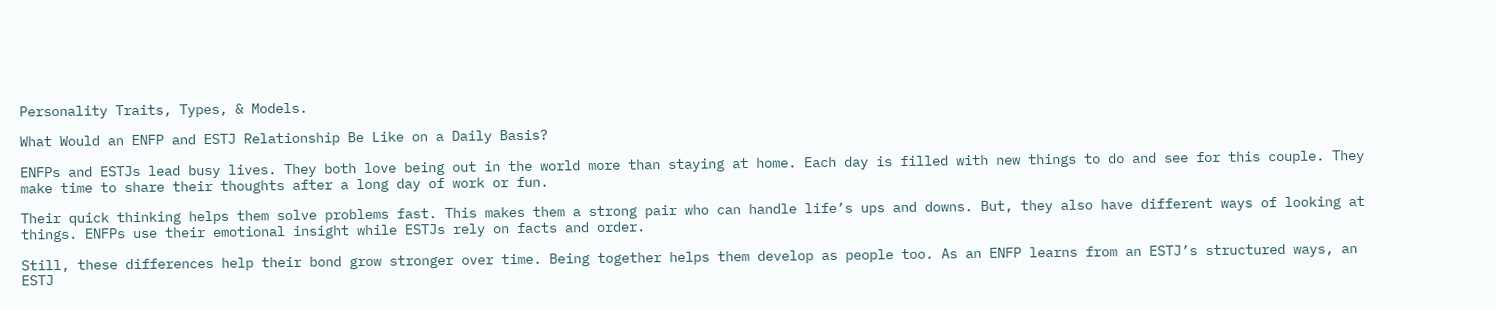Personality Traits, Types, & Models.

What Would an ENFP and ESTJ Relationship Be Like on a Daily Basis?

ENFPs and ESTJs lead busy lives. They both love being out in the world more than staying at home. Each day is filled with new things to do and see for this couple. They make time to share their thoughts after a long day of work or fun.

Their quick thinking helps them solve problems fast. This makes them a strong pair who can handle life’s ups and downs. But, they also have different ways of looking at things. ENFPs use their emotional insight while ESTJs rely on facts and order.

Still, these differences help their bond grow stronger over time. Being together helps them develop as people too. As an ENFP learns from an ESTJ’s structured ways, an ESTJ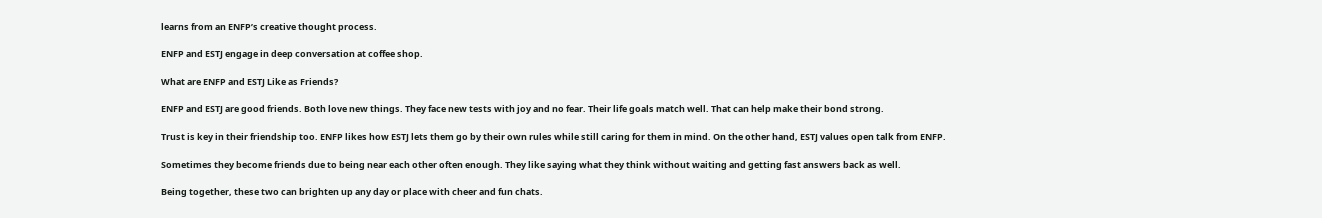learns from an ENFP’s creative thought process.

ENFP and ESTJ engage in deep conversation at coffee shop.

What are ENFP and ESTJ Like as Friends?

ENFP and ESTJ are good friends. Both love new things. They face new tests with joy and no fear. Their life goals match well. That can help make their bond strong.

Trust is key in their friendship too. ENFP likes how ESTJ lets them go by their own rules while still caring for them in mind. On the other hand, ESTJ values open talk from ENFP.

Sometimes they become friends due to being near each other often enough. They like saying what they think without waiting and getting fast answers back as well.

Being together, these two can brighten up any day or place with cheer and fun chats.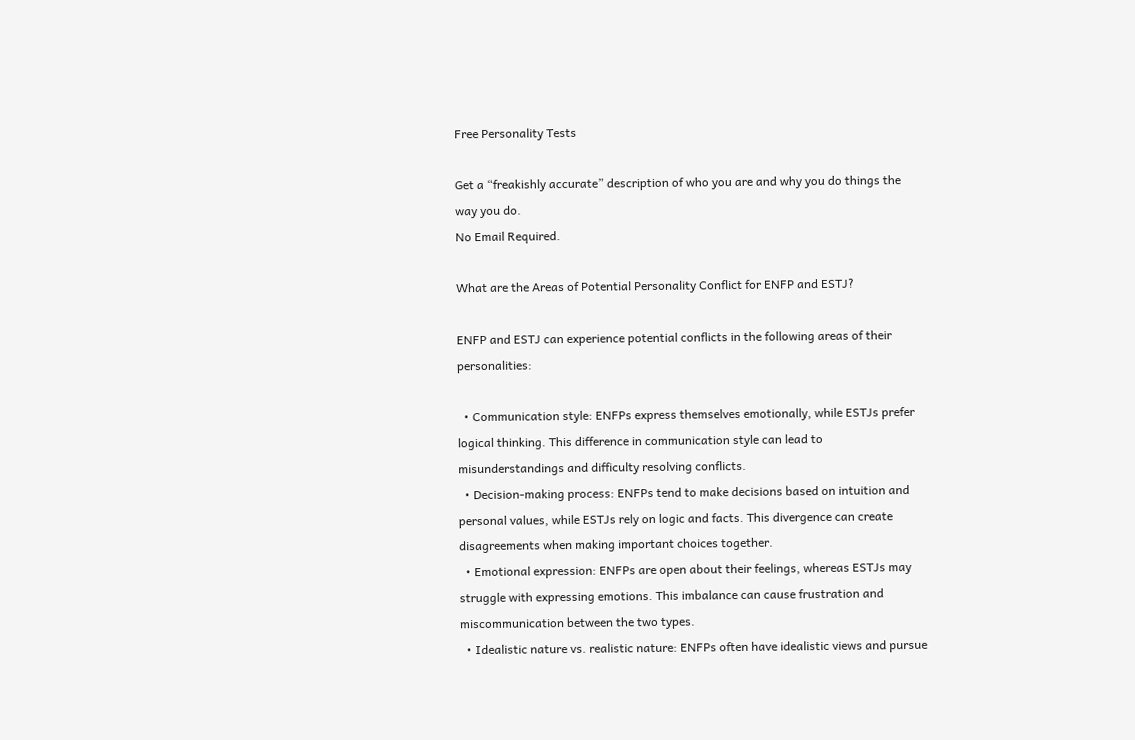Free Personality Tests

Get a “freakishly accurate” description of who you are and why you do things the way you do.
No Email Required.

What are the Areas of Potential Personality Conflict for ENFP and ESTJ?

ENFP and ESTJ can experience potential conflicts in the following areas of their personalities:

  • Communication style: ENFPs express themselves emotionally, while ESTJs prefer logical thinking. This difference in communication style can lead to misunderstandings and difficulty resolving conflicts.
  • Decision-making process: ENFPs tend to make decisions based on intuition and personal values, while ESTJs rely on logic and facts. This divergence can create disagreements when making important choices together.
  • Emotional expression: ENFPs are open about their feelings, whereas ESTJs may struggle with expressing emotions. This imbalance can cause frustration and miscommunication between the two types.
  • Idealistic nature vs. realistic nature: ENFPs often have idealistic views and pursue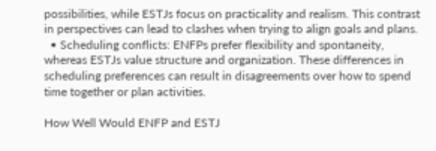possibilities, while ESTJs focus on practicality and realism. This contrast in perspectives can lead to clashes when trying to align goals and plans.
  • Scheduling conflicts: ENFPs prefer flexibility and spontaneity, whereas ESTJs value structure and organization. These differences in scheduling preferences can result in disagreements over how to spend time together or plan activities.

How Well Would ENFP and ESTJ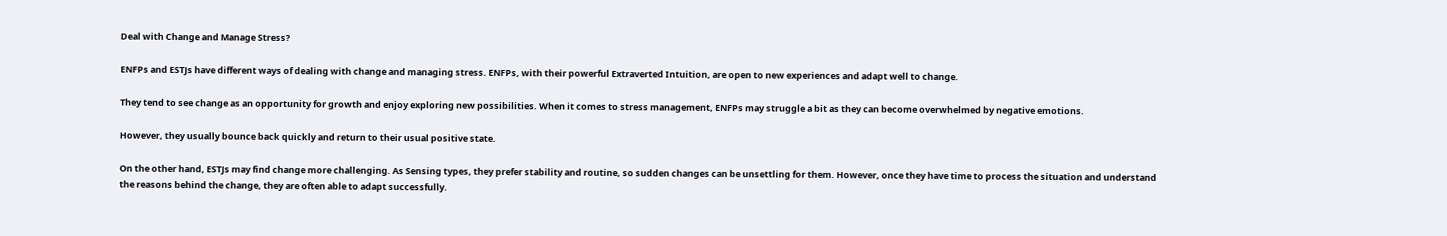Deal with Change and Manage Stress?

ENFPs and ESTJs have different ways of dealing with change and managing stress. ENFPs, with their powerful Extraverted Intuition, are open to new experiences and adapt well to change.

They tend to see change as an opportunity for growth and enjoy exploring new possibilities. When it comes to stress management, ENFPs may struggle a bit as they can become overwhelmed by negative emotions.

However, they usually bounce back quickly and return to their usual positive state.

On the other hand, ESTJs may find change more challenging. As Sensing types, they prefer stability and routine, so sudden changes can be unsettling for them. However, once they have time to process the situation and understand the reasons behind the change, they are often able to adapt successfully.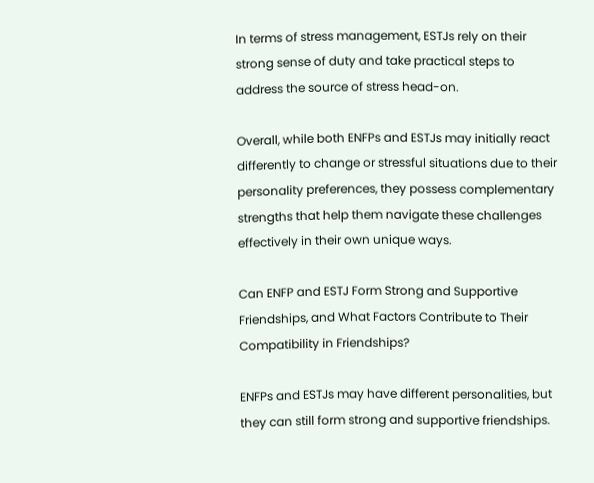In terms of stress management, ESTJs rely on their strong sense of duty and take practical steps to address the source of stress head-on.

Overall, while both ENFPs and ESTJs may initially react differently to change or stressful situations due to their personality preferences, they possess complementary strengths that help them navigate these challenges effectively in their own unique ways.

Can ENFP and ESTJ Form Strong and Supportive Friendships, and What Factors Contribute to Their Compatibility in Friendships?

ENFPs and ESTJs may have different personalities, but they can still form strong and supportive friendships.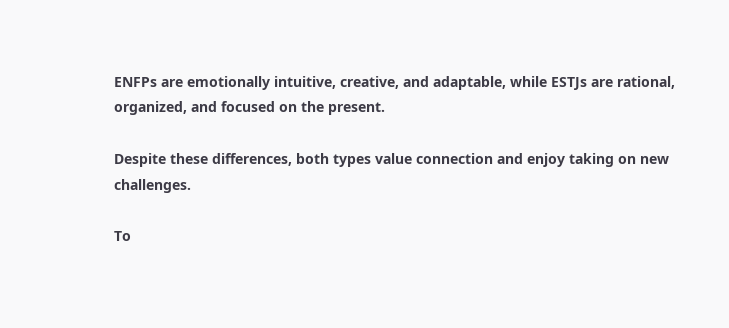ENFPs are emotionally intuitive, creative, and adaptable, while ESTJs are rational, organized, and focused on the present.

Despite these differences, both types value connection and enjoy taking on new challenges.

To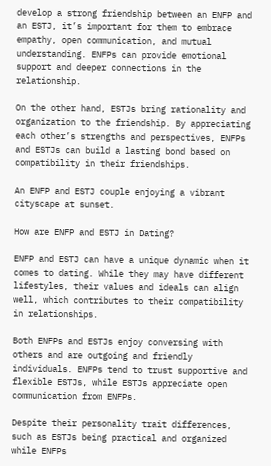develop a strong friendship between an ENFP and an ESTJ, it’s important for them to embrace empathy, open communication, and mutual understanding. ENFPs can provide emotional support and deeper connections in the relationship.

On the other hand, ESTJs bring rationality and organization to the friendship. By appreciating each other’s strengths and perspectives, ENFPs and ESTJs can build a lasting bond based on compatibility in their friendships.

An ENFP and ESTJ couple enjoying a vibrant cityscape at sunset.

How are ENFP and ESTJ in Dating?

ENFP and ESTJ can have a unique dynamic when it comes to dating. While they may have different lifestyles, their values and ideals can align well, which contributes to their compatibility in relationships.

Both ENFPs and ESTJs enjoy conversing with others and are outgoing and friendly individuals. ENFPs tend to trust supportive and flexible ESTJs, while ESTJs appreciate open communication from ENFPs.

Despite their personality trait differences, such as ESTJs being practical and organized while ENFPs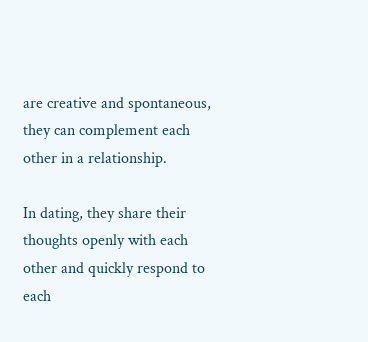are creative and spontaneous, they can complement each other in a relationship.

In dating, they share their thoughts openly with each other and quickly respond to each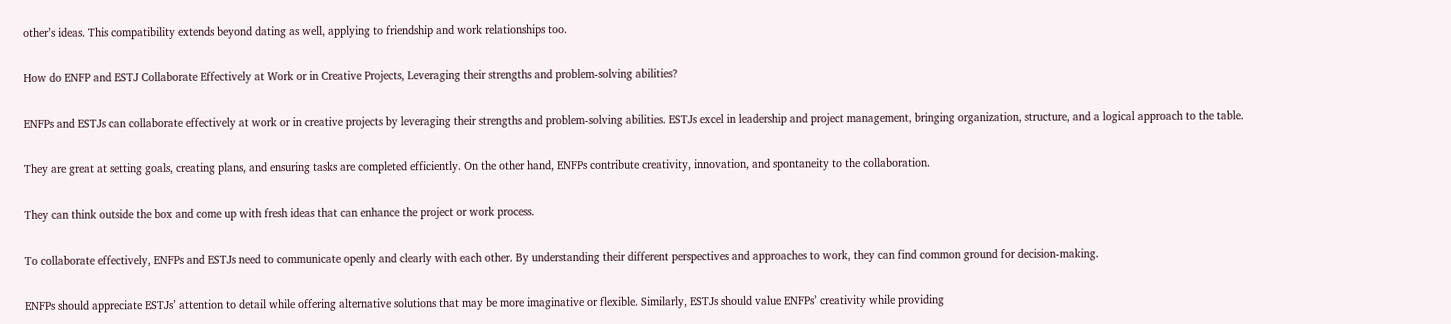other’s ideas. This compatibility extends beyond dating as well, applying to friendship and work relationships too.

How do ENFP and ESTJ Collaborate Effectively at Work or in Creative Projects, Leveraging their strengths and problem-solving abilities?

ENFPs and ESTJs can collaborate effectively at work or in creative projects by leveraging their strengths and problem-solving abilities. ESTJs excel in leadership and project management, bringing organization, structure, and a logical approach to the table.

They are great at setting goals, creating plans, and ensuring tasks are completed efficiently. On the other hand, ENFPs contribute creativity, innovation, and spontaneity to the collaboration.

They can think outside the box and come up with fresh ideas that can enhance the project or work process.

To collaborate effectively, ENFPs and ESTJs need to communicate openly and clearly with each other. By understanding their different perspectives and approaches to work, they can find common ground for decision-making.

ENFPs should appreciate ESTJs’ attention to detail while offering alternative solutions that may be more imaginative or flexible. Similarly, ESTJs should value ENFPs’ creativity while providing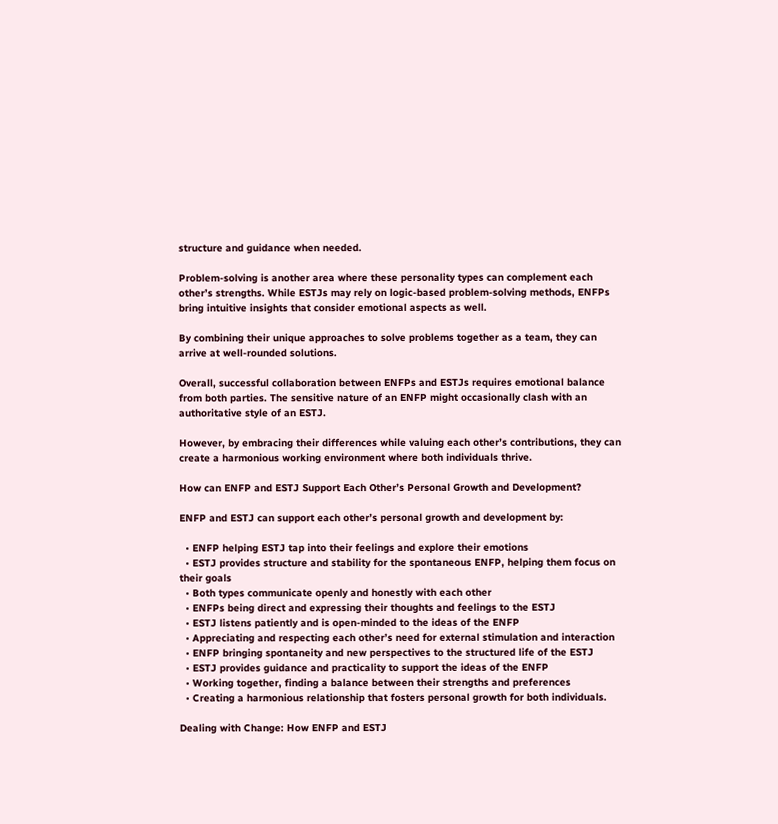structure and guidance when needed.

Problem-solving is another area where these personality types can complement each other’s strengths. While ESTJs may rely on logic-based problem-solving methods, ENFPs bring intuitive insights that consider emotional aspects as well.

By combining their unique approaches to solve problems together as a team, they can arrive at well-rounded solutions.

Overall, successful collaboration between ENFPs and ESTJs requires emotional balance from both parties. The sensitive nature of an ENFP might occasionally clash with an authoritative style of an ESTJ.

However, by embracing their differences while valuing each other’s contributions, they can create a harmonious working environment where both individuals thrive.

How can ENFP and ESTJ Support Each Other’s Personal Growth and Development?

ENFP and ESTJ can support each other’s personal growth and development by:

  • ENFP helping ESTJ tap into their feelings and explore their emotions
  • ESTJ provides structure and stability for the spontaneous ENFP, helping them focus on their goals
  • Both types communicate openly and honestly with each other
  • ENFPs being direct and expressing their thoughts and feelings to the ESTJ
  • ESTJ listens patiently and is open-minded to the ideas of the ENFP
  • Appreciating and respecting each other’s need for external stimulation and interaction
  • ENFP bringing spontaneity and new perspectives to the structured life of the ESTJ
  • ESTJ provides guidance and practicality to support the ideas of the ENFP
  • Working together, finding a balance between their strengths and preferences
  • Creating a harmonious relationship that fosters personal growth for both individuals.

Dealing with Change: How ENFP and ESTJ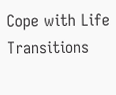Cope with Life Transitions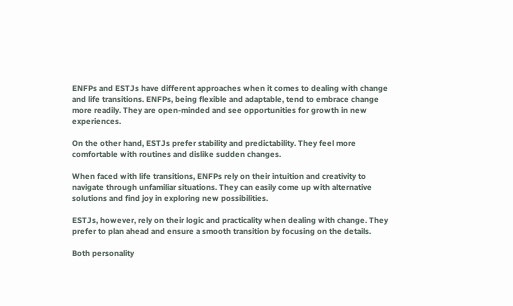ENFPs and ESTJs have different approaches when it comes to dealing with change and life transitions. ENFPs, being flexible and adaptable, tend to embrace change more readily. They are open-minded and see opportunities for growth in new experiences.

On the other hand, ESTJs prefer stability and predictability. They feel more comfortable with routines and dislike sudden changes.

When faced with life transitions, ENFPs rely on their intuition and creativity to navigate through unfamiliar situations. They can easily come up with alternative solutions and find joy in exploring new possibilities.

ESTJs, however, rely on their logic and practicality when dealing with change. They prefer to plan ahead and ensure a smooth transition by focusing on the details.

Both personality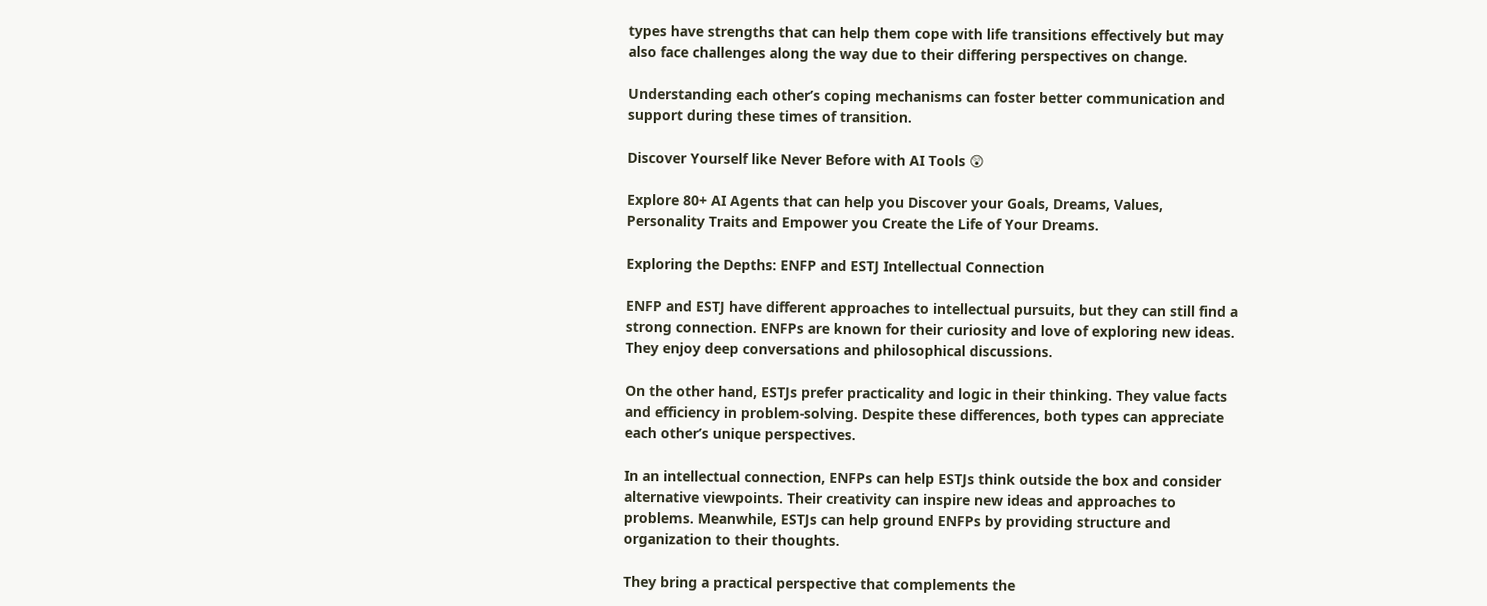types have strengths that can help them cope with life transitions effectively but may also face challenges along the way due to their differing perspectives on change.

Understanding each other’s coping mechanisms can foster better communication and support during these times of transition.

Discover Yourself like Never Before with AI Tools 😲

Explore 80+ AI Agents that can help you Discover your Goals, Dreams, Values, Personality Traits and Empower you Create the Life of Your Dreams.

Exploring the Depths: ENFP and ESTJ Intellectual Connection

ENFP and ESTJ have different approaches to intellectual pursuits, but they can still find a strong connection. ENFPs are known for their curiosity and love of exploring new ideas. They enjoy deep conversations and philosophical discussions.

On the other hand, ESTJs prefer practicality and logic in their thinking. They value facts and efficiency in problem-solving. Despite these differences, both types can appreciate each other’s unique perspectives.

In an intellectual connection, ENFPs can help ESTJs think outside the box and consider alternative viewpoints. Their creativity can inspire new ideas and approaches to problems. Meanwhile, ESTJs can help ground ENFPs by providing structure and organization to their thoughts.

They bring a practical perspective that complements the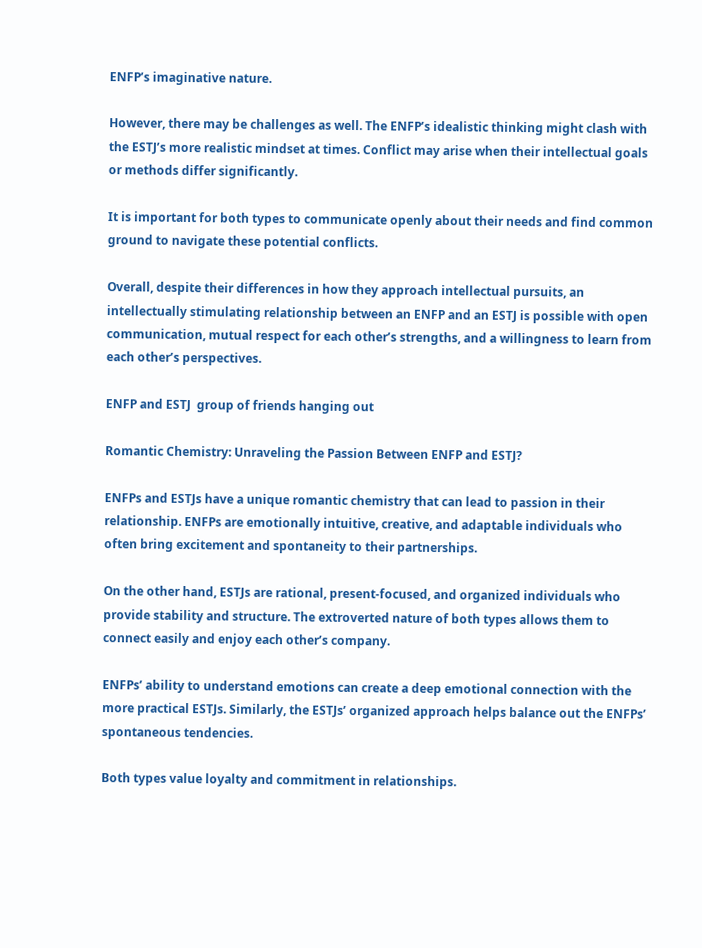ENFP’s imaginative nature.

However, there may be challenges as well. The ENFP’s idealistic thinking might clash with the ESTJ’s more realistic mindset at times. Conflict may arise when their intellectual goals or methods differ significantly.

It is important for both types to communicate openly about their needs and find common ground to navigate these potential conflicts.

Overall, despite their differences in how they approach intellectual pursuits, an intellectually stimulating relationship between an ENFP and an ESTJ is possible with open communication, mutual respect for each other’s strengths, and a willingness to learn from each other’s perspectives.

ENFP and ESTJ  group of friends hanging out

Romantic Chemistry: Unraveling the Passion Between ENFP and ESTJ?

ENFPs and ESTJs have a unique romantic chemistry that can lead to passion in their relationship. ENFPs are emotionally intuitive, creative, and adaptable individuals who often bring excitement and spontaneity to their partnerships.

On the other hand, ESTJs are rational, present-focused, and organized individuals who provide stability and structure. The extroverted nature of both types allows them to connect easily and enjoy each other’s company.

ENFPs’ ability to understand emotions can create a deep emotional connection with the more practical ESTJs. Similarly, the ESTJs’ organized approach helps balance out the ENFPs’ spontaneous tendencies.

Both types value loyalty and commitment in relationships.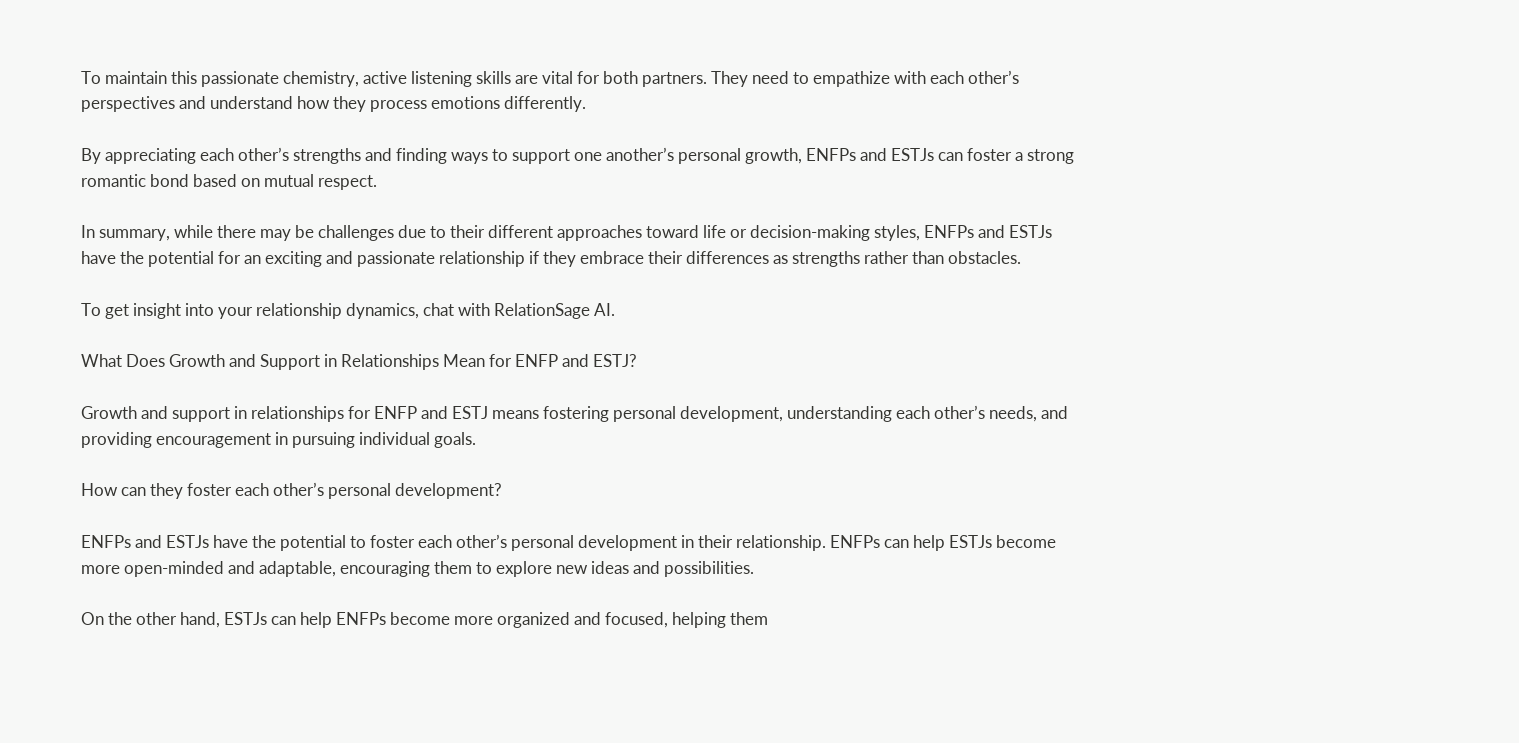To maintain this passionate chemistry, active listening skills are vital for both partners. They need to empathize with each other’s perspectives and understand how they process emotions differently.

By appreciating each other’s strengths and finding ways to support one another’s personal growth, ENFPs and ESTJs can foster a strong romantic bond based on mutual respect.

In summary, while there may be challenges due to their different approaches toward life or decision-making styles, ENFPs and ESTJs have the potential for an exciting and passionate relationship if they embrace their differences as strengths rather than obstacles.

To get insight into your relationship dynamics, chat with RelationSage AI.

What Does Growth and Support in Relationships Mean for ENFP and ESTJ?

Growth and support in relationships for ENFP and ESTJ means fostering personal development, understanding each other’s needs, and providing encouragement in pursuing individual goals.

How can they foster each other’s personal development?

ENFPs and ESTJs have the potential to foster each other’s personal development in their relationship. ENFPs can help ESTJs become more open-minded and adaptable, encouraging them to explore new ideas and possibilities.

On the other hand, ESTJs can help ENFPs become more organized and focused, helping them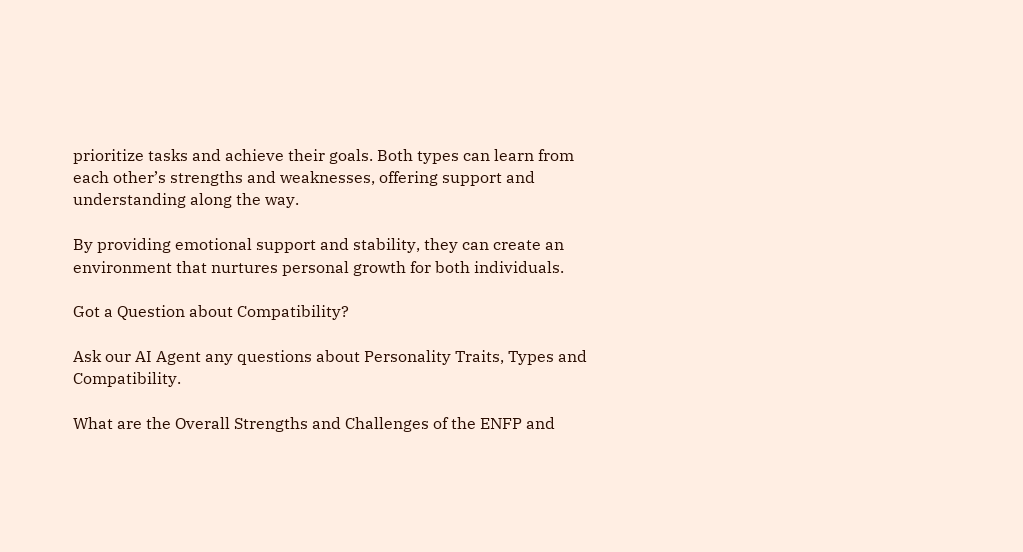prioritize tasks and achieve their goals. Both types can learn from each other’s strengths and weaknesses, offering support and understanding along the way.

By providing emotional support and stability, they can create an environment that nurtures personal growth for both individuals.

Got a Question about Compatibility?

Ask our AI Agent any questions about Personality Traits, Types and Compatibility.

What are the Overall Strengths and Challenges of the ENFP and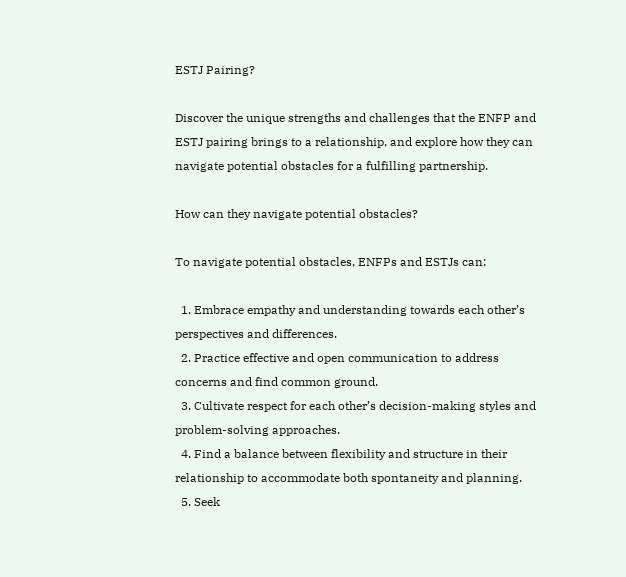ESTJ Pairing?

Discover the unique strengths and challenges that the ENFP and ESTJ pairing brings to a relationship, and explore how they can navigate potential obstacles for a fulfilling partnership.

How can they navigate potential obstacles?

To navigate potential obstacles, ENFPs and ESTJs can:

  1. Embrace empathy and understanding towards each other’s perspectives and differences.
  2. Practice effective and open communication to address concerns and find common ground.
  3. Cultivate respect for each other’s decision-making styles and problem-solving approaches.
  4. Find a balance between flexibility and structure in their relationship to accommodate both spontaneity and planning.
  5. Seek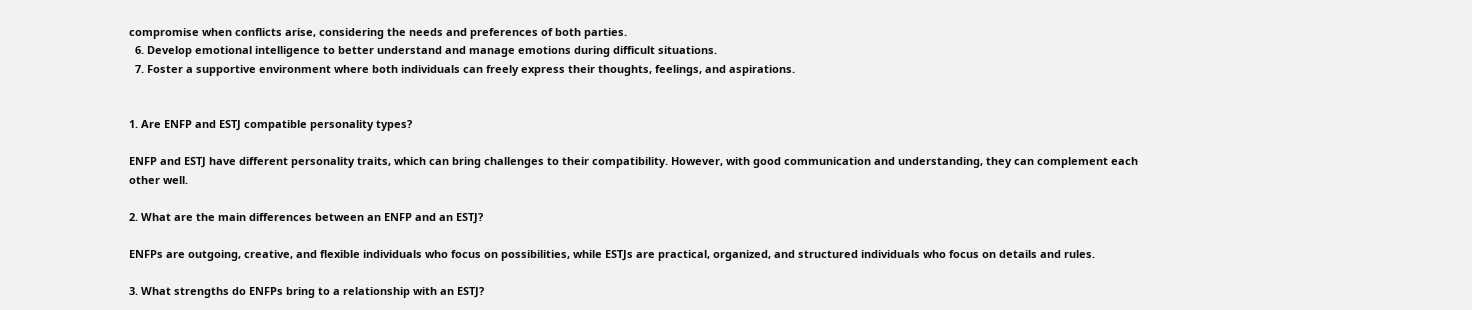compromise when conflicts arise, considering the needs and preferences of both parties.
  6. Develop emotional intelligence to better understand and manage emotions during difficult situations.
  7. Foster a supportive environment where both individuals can freely express their thoughts, feelings, and aspirations.


1. Are ENFP and ESTJ compatible personality types?

ENFP and ESTJ have different personality traits, which can bring challenges to their compatibility. However, with good communication and understanding, they can complement each other well.

2. What are the main differences between an ENFP and an ESTJ?

ENFPs are outgoing, creative, and flexible individuals who focus on possibilities, while ESTJs are practical, organized, and structured individuals who focus on details and rules.

3. What strengths do ENFPs bring to a relationship with an ESTJ?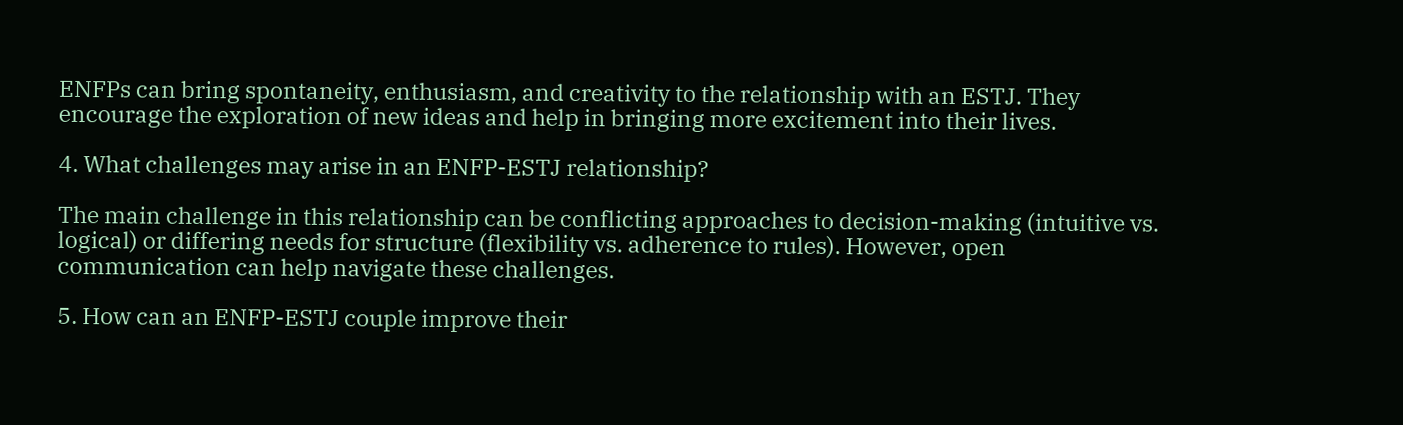ENFPs can bring spontaneity, enthusiasm, and creativity to the relationship with an ESTJ. They encourage the exploration of new ideas and help in bringing more excitement into their lives.

4. What challenges may arise in an ENFP-ESTJ relationship?

The main challenge in this relationship can be conflicting approaches to decision-making (intuitive vs. logical) or differing needs for structure (flexibility vs. adherence to rules). However, open communication can help navigate these challenges.

5. How can an ENFP-ESTJ couple improve their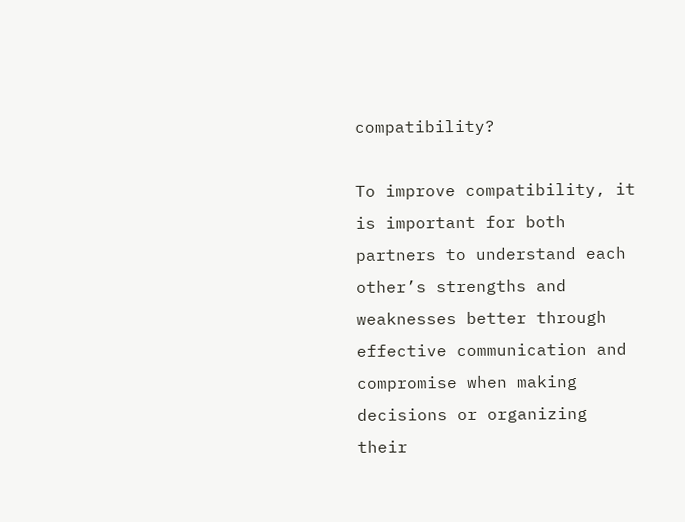compatibility?

To improve compatibility, it is important for both partners to understand each other’s strengths and weaknesses better through effective communication and compromise when making decisions or organizing their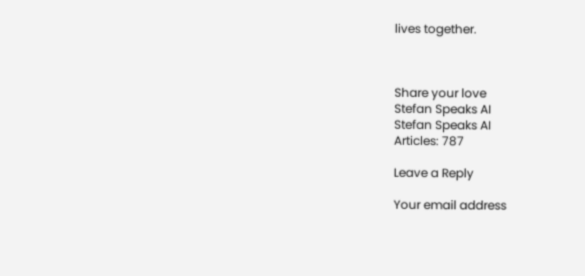lives together.



Share your love
Stefan Speaks AI
Stefan Speaks AI
Articles: 787

Leave a Reply

Your email address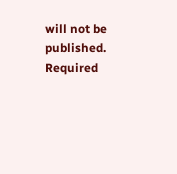will not be published. Required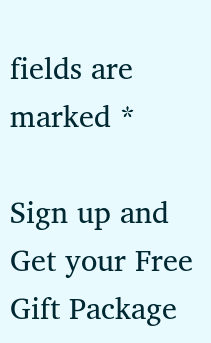fields are marked *

Sign up and Get your Free Gift Package